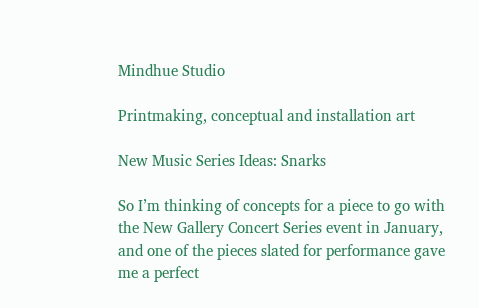Mindhue Studio

Printmaking, conceptual and installation art

New Music Series Ideas: Snarks

So I’m thinking of concepts for a piece to go with the New Gallery Concert Series event in January, and one of the pieces slated for performance gave me a perfect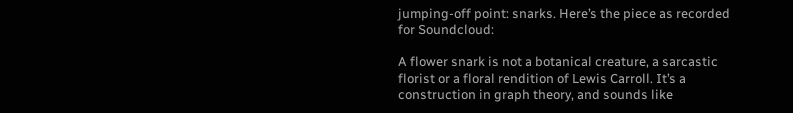jumping-off point: snarks. Here’s the piece as recorded for Soundcloud:

A flower snark is not a botanical creature, a sarcastic florist or a floral rendition of Lewis Carroll. It’s a construction in graph theory, and sounds like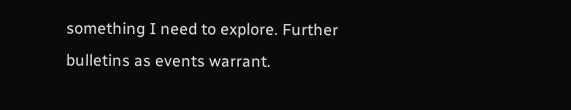something I need to explore. Further bulletins as events warrant.